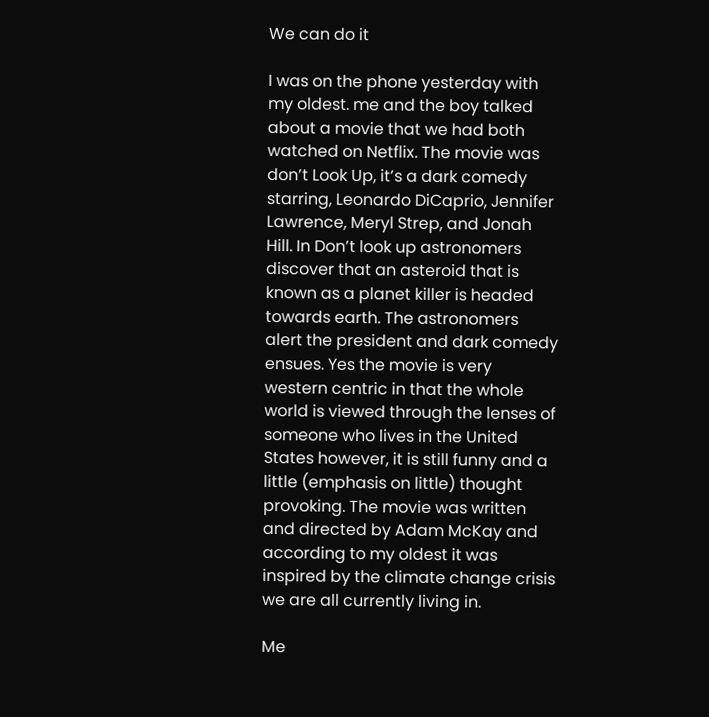We can do it

I was on the phone yesterday with my oldest. me and the boy talked about a movie that we had both watched on Netflix. The movie was don’t Look Up, it’s a dark comedy starring, Leonardo DiCaprio, Jennifer Lawrence, Meryl Strep, and Jonah Hill. In Don’t look up astronomers discover that an asteroid that is known as a planet killer is headed towards earth. The astronomers alert the president and dark comedy ensues. Yes the movie is very western centric in that the whole world is viewed through the lenses of someone who lives in the United States however, it is still funny and a little (emphasis on little) thought provoking. The movie was written and directed by Adam McKay and according to my oldest it was inspired by the climate change crisis we are all currently living in.

Me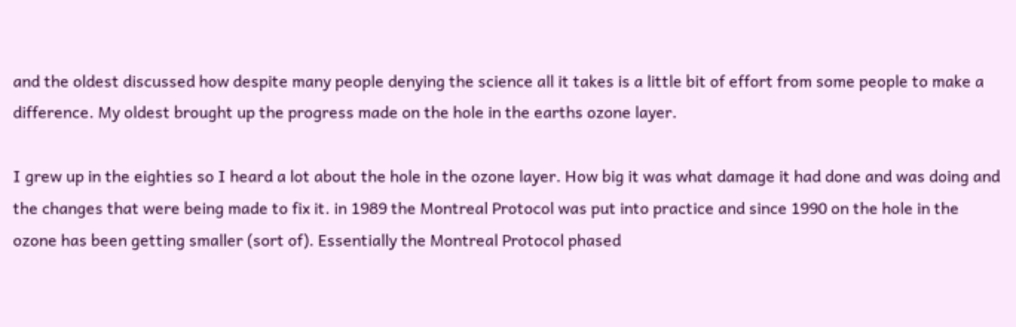and the oldest discussed how despite many people denying the science all it takes is a little bit of effort from some people to make a difference. My oldest brought up the progress made on the hole in the earths ozone layer.

I grew up in the eighties so I heard a lot about the hole in the ozone layer. How big it was what damage it had done and was doing and the changes that were being made to fix it. in 1989 the Montreal Protocol was put into practice and since 1990 on the hole in the ozone has been getting smaller (sort of). Essentially the Montreal Protocol phased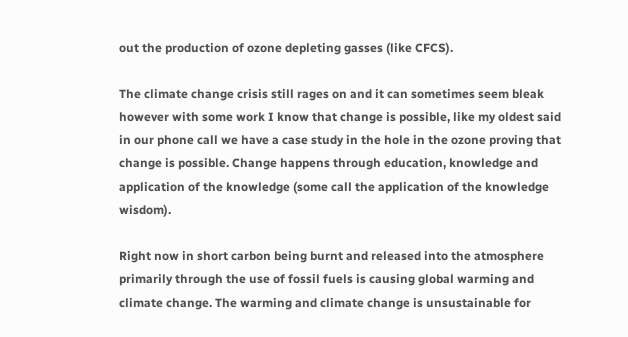out the production of ozone depleting gasses (like CFCS).

The climate change crisis still rages on and it can sometimes seem bleak however with some work I know that change is possible, like my oldest said in our phone call we have a case study in the hole in the ozone proving that change is possible. Change happens through education, knowledge and application of the knowledge (some call the application of the knowledge wisdom).

Right now in short carbon being burnt and released into the atmosphere primarily through the use of fossil fuels is causing global warming and climate change. The warming and climate change is unsustainable for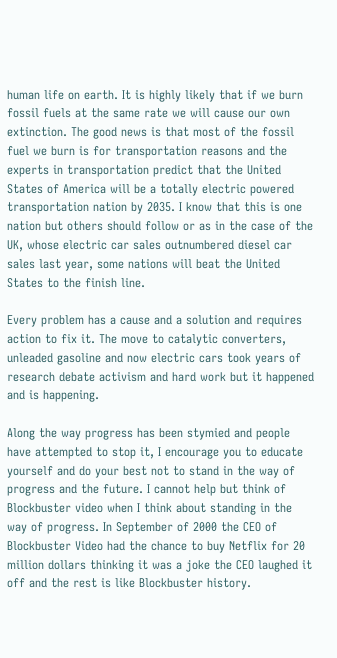human life on earth. It is highly likely that if we burn fossil fuels at the same rate we will cause our own extinction. The good news is that most of the fossil fuel we burn is for transportation reasons and the experts in transportation predict that the United States of America will be a totally electric powered transportation nation by 2035. I know that this is one nation but others should follow or as in the case of the UK, whose electric car sales outnumbered diesel car sales last year, some nations will beat the United States to the finish line.

Every problem has a cause and a solution and requires action to fix it. The move to catalytic converters, unleaded gasoline and now electric cars took years of research debate activism and hard work but it happened and is happening.

Along the way progress has been stymied and people have attempted to stop it, I encourage you to educate yourself and do your best not to stand in the way of progress and the future. I cannot help but think of Blockbuster video when I think about standing in the way of progress. In September of 2000 the CEO of Blockbuster Video had the chance to buy Netflix for 20 million dollars thinking it was a joke the CEO laughed it off and the rest is like Blockbuster history.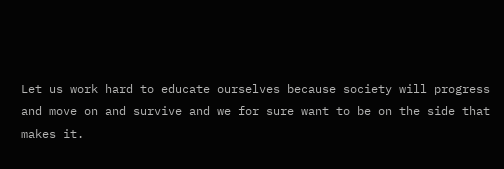Let us work hard to educate ourselves because society will progress and move on and survive and we for sure want to be on the side that makes it.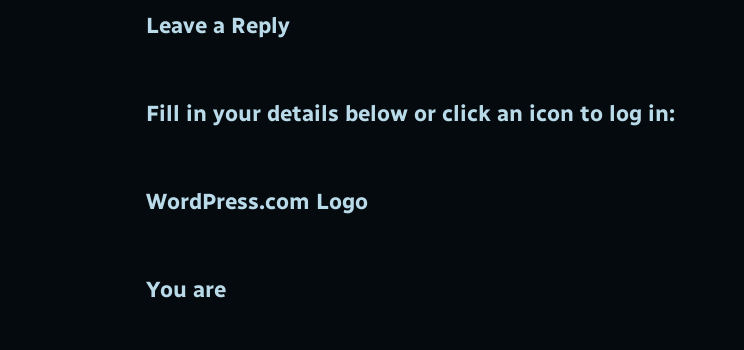Leave a Reply

Fill in your details below or click an icon to log in:

WordPress.com Logo

You are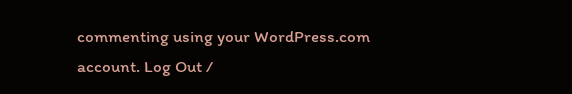commenting using your WordPress.com account. Log Out /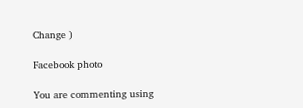Change )

Facebook photo

You are commenting using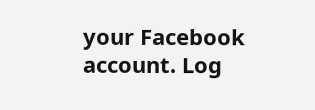your Facebook account. Log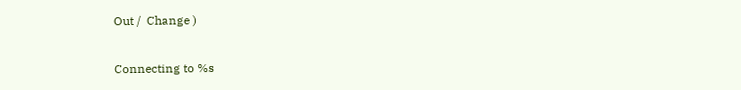Out /  Change )

Connecting to %s